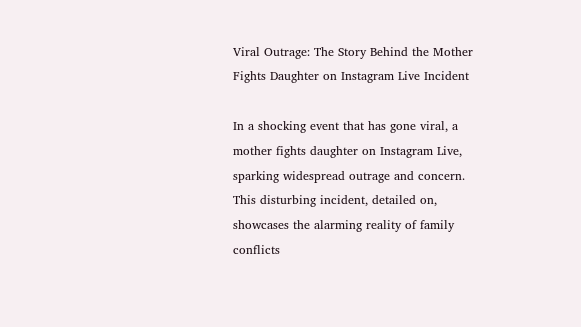Viral Outrage: The Story Behind the Mother Fights Daughter on Instagram Live Incident

In a shocking event that has gone viral, a mother fights daughter on Instagram Live, sparking widespread outrage and concern. This disturbing incident, detailed on, showcases the alarming reality of family conflicts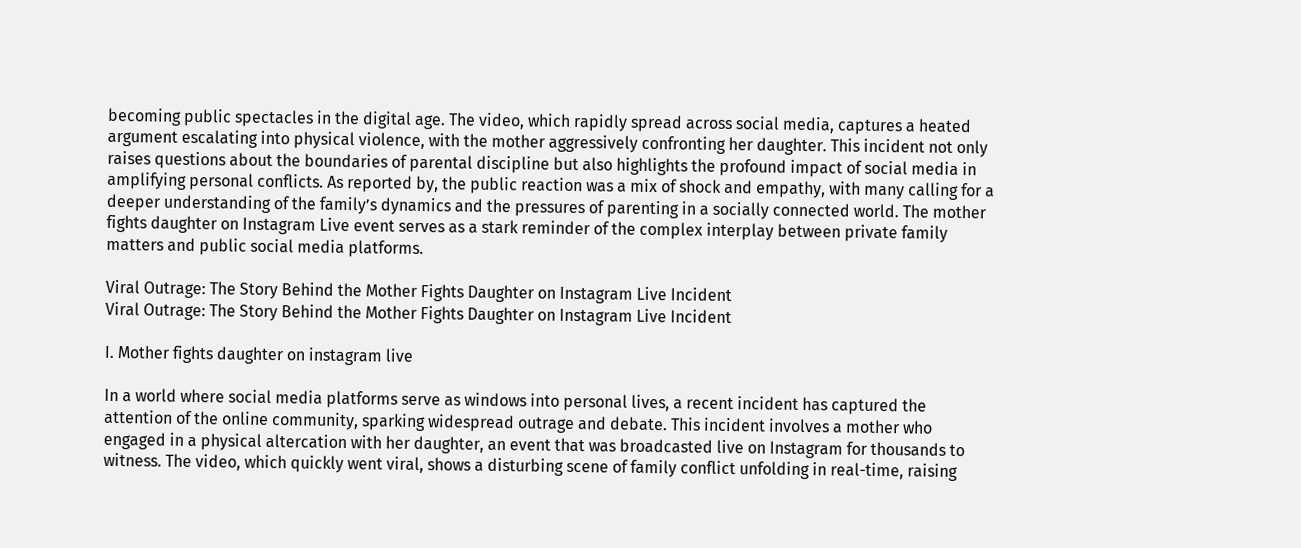becoming public spectacles in the digital age. The video, which rapidly spread across social media, captures a heated argument escalating into physical violence, with the mother aggressively confronting her daughter. This incident not only raises questions about the boundaries of parental discipline but also highlights the profound impact of social media in amplifying personal conflicts. As reported by, the public reaction was a mix of shock and empathy, with many calling for a deeper understanding of the family’s dynamics and the pressures of parenting in a socially connected world. The mother fights daughter on Instagram Live event serves as a stark reminder of the complex interplay between private family matters and public social media platforms.

Viral Outrage: The Story Behind the Mother Fights Daughter on Instagram Live Incident
Viral Outrage: The Story Behind the Mother Fights Daughter on Instagram Live Incident

I. Mother fights daughter on instagram live

In a world where social media platforms serve as windows into personal lives, a recent incident has captured the attention of the online community, sparking widespread outrage and debate. This incident involves a mother who engaged in a physical altercation with her daughter, an event that was broadcasted live on Instagram for thousands to witness. The video, which quickly went viral, shows a disturbing scene of family conflict unfolding in real-time, raising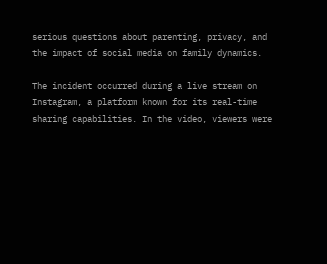serious questions about parenting, privacy, and the impact of social media on family dynamics.

The incident occurred during a live stream on Instagram, a platform known for its real-time sharing capabilities. In the video, viewers were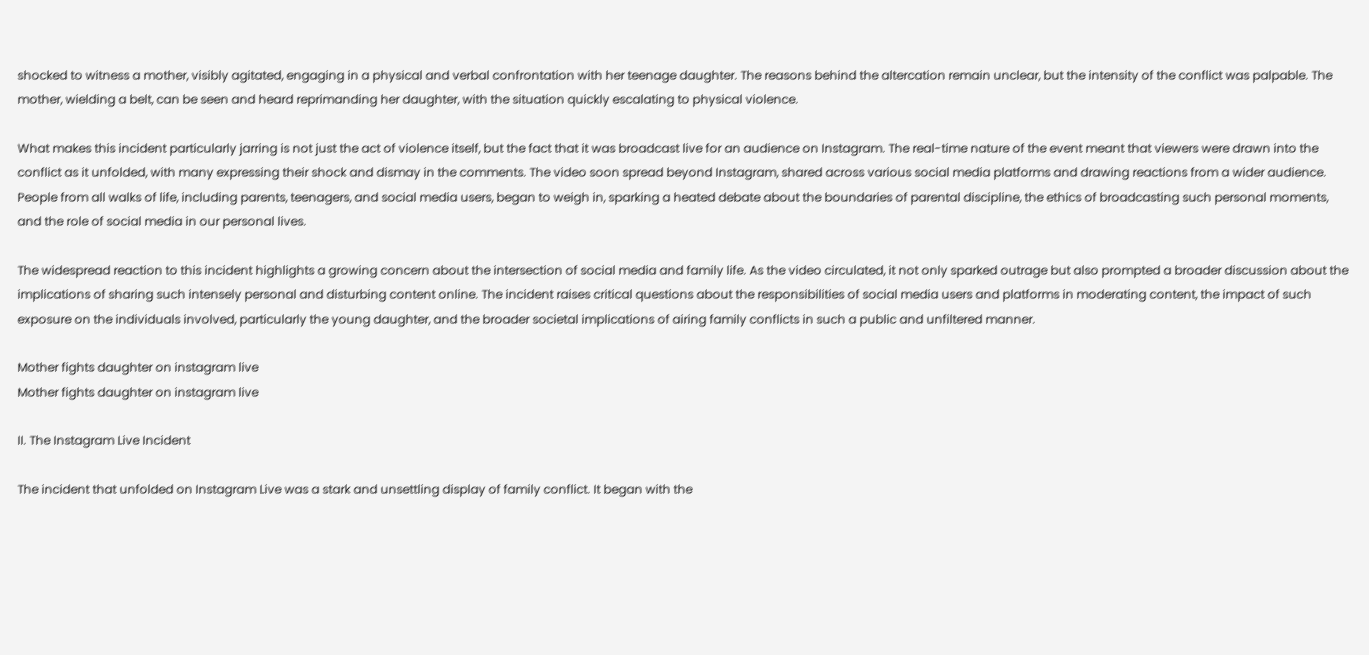shocked to witness a mother, visibly agitated, engaging in a physical and verbal confrontation with her teenage daughter. The reasons behind the altercation remain unclear, but the intensity of the conflict was palpable. The mother, wielding a belt, can be seen and heard reprimanding her daughter, with the situation quickly escalating to physical violence.

What makes this incident particularly jarring is not just the act of violence itself, but the fact that it was broadcast live for an audience on Instagram. The real-time nature of the event meant that viewers were drawn into the conflict as it unfolded, with many expressing their shock and dismay in the comments. The video soon spread beyond Instagram, shared across various social media platforms and drawing reactions from a wider audience. People from all walks of life, including parents, teenagers, and social media users, began to weigh in, sparking a heated debate about the boundaries of parental discipline, the ethics of broadcasting such personal moments, and the role of social media in our personal lives.

The widespread reaction to this incident highlights a growing concern about the intersection of social media and family life. As the video circulated, it not only sparked outrage but also prompted a broader discussion about the implications of sharing such intensely personal and disturbing content online. The incident raises critical questions about the responsibilities of social media users and platforms in moderating content, the impact of such exposure on the individuals involved, particularly the young daughter, and the broader societal implications of airing family conflicts in such a public and unfiltered manner.

Mother fights daughter on instagram live
Mother fights daughter on instagram live

II. The Instagram Live Incident

The incident that unfolded on Instagram Live was a stark and unsettling display of family conflict. It began with the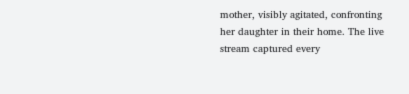mother, visibly agitated, confronting her daughter in their home. The live stream captured every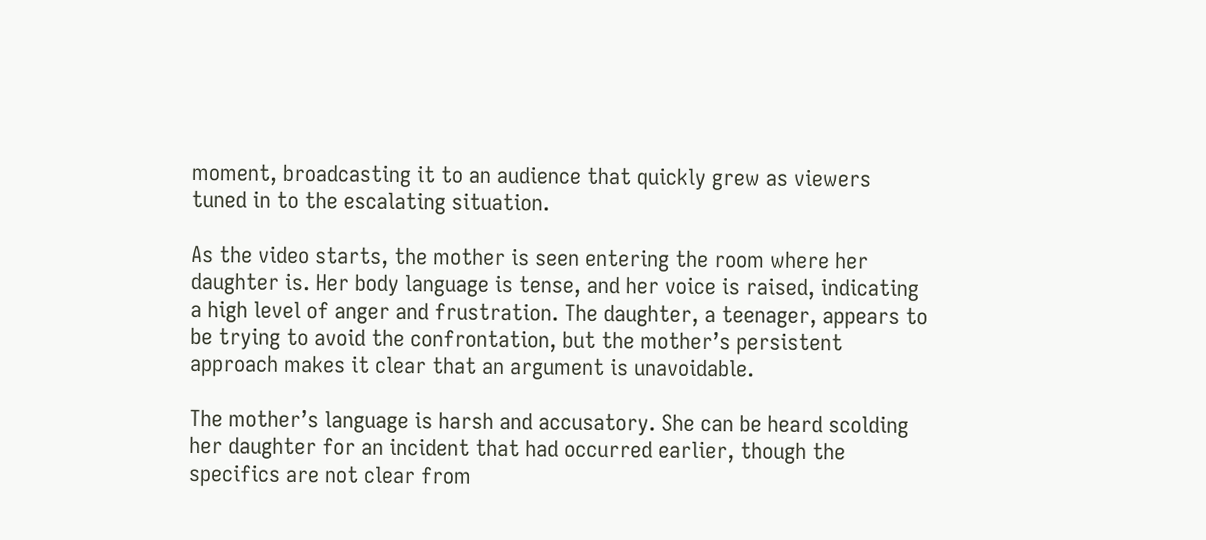moment, broadcasting it to an audience that quickly grew as viewers tuned in to the escalating situation.

As the video starts, the mother is seen entering the room where her daughter is. Her body language is tense, and her voice is raised, indicating a high level of anger and frustration. The daughter, a teenager, appears to be trying to avoid the confrontation, but the mother’s persistent approach makes it clear that an argument is unavoidable.

The mother’s language is harsh and accusatory. She can be heard scolding her daughter for an incident that had occurred earlier, though the specifics are not clear from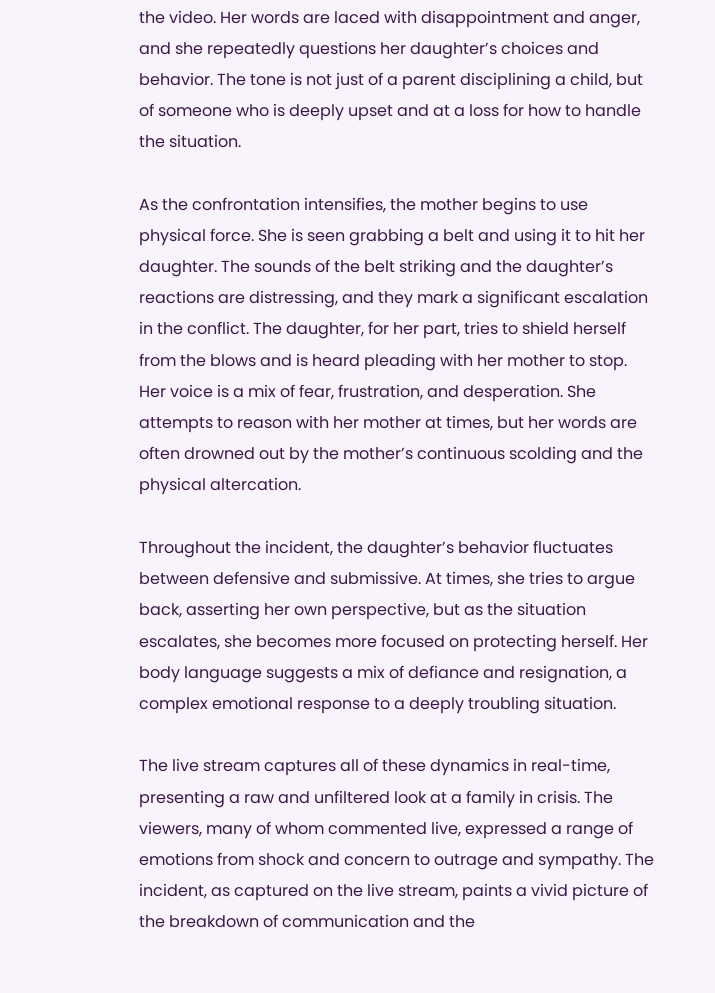the video. Her words are laced with disappointment and anger, and she repeatedly questions her daughter’s choices and behavior. The tone is not just of a parent disciplining a child, but of someone who is deeply upset and at a loss for how to handle the situation.

As the confrontation intensifies, the mother begins to use physical force. She is seen grabbing a belt and using it to hit her daughter. The sounds of the belt striking and the daughter’s reactions are distressing, and they mark a significant escalation in the conflict. The daughter, for her part, tries to shield herself from the blows and is heard pleading with her mother to stop. Her voice is a mix of fear, frustration, and desperation. She attempts to reason with her mother at times, but her words are often drowned out by the mother’s continuous scolding and the physical altercation.

Throughout the incident, the daughter’s behavior fluctuates between defensive and submissive. At times, she tries to argue back, asserting her own perspective, but as the situation escalates, she becomes more focused on protecting herself. Her body language suggests a mix of defiance and resignation, a complex emotional response to a deeply troubling situation.

The live stream captures all of these dynamics in real-time, presenting a raw and unfiltered look at a family in crisis. The viewers, many of whom commented live, expressed a range of emotions from shock and concern to outrage and sympathy. The incident, as captured on the live stream, paints a vivid picture of the breakdown of communication and the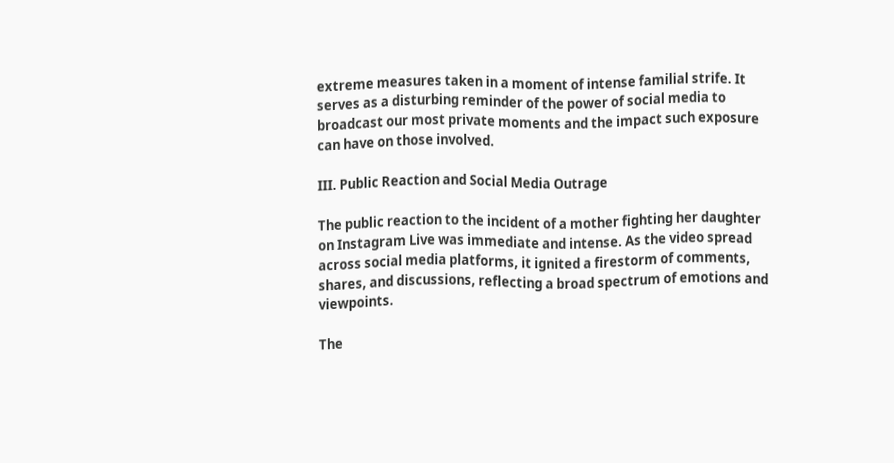extreme measures taken in a moment of intense familial strife. It serves as a disturbing reminder of the power of social media to broadcast our most private moments and the impact such exposure can have on those involved.

III. Public Reaction and Social Media Outrage

The public reaction to the incident of a mother fighting her daughter on Instagram Live was immediate and intense. As the video spread across social media platforms, it ignited a firestorm of comments, shares, and discussions, reflecting a broad spectrum of emotions and viewpoints.

The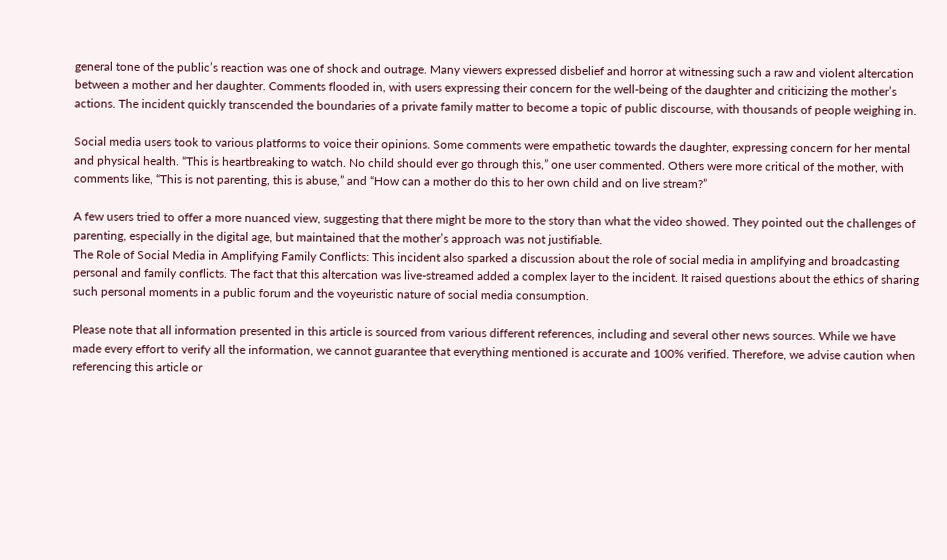general tone of the public’s reaction was one of shock and outrage. Many viewers expressed disbelief and horror at witnessing such a raw and violent altercation between a mother and her daughter. Comments flooded in, with users expressing their concern for the well-being of the daughter and criticizing the mother’s actions. The incident quickly transcended the boundaries of a private family matter to become a topic of public discourse, with thousands of people weighing in.

Social media users took to various platforms to voice their opinions. Some comments were empathetic towards the daughter, expressing concern for her mental and physical health. “This is heartbreaking to watch. No child should ever go through this,” one user commented. Others were more critical of the mother, with comments like, “This is not parenting, this is abuse,” and “How can a mother do this to her own child and on live stream?”

A few users tried to offer a more nuanced view, suggesting that there might be more to the story than what the video showed. They pointed out the challenges of parenting, especially in the digital age, but maintained that the mother’s approach was not justifiable.
The Role of Social Media in Amplifying Family Conflicts: This incident also sparked a discussion about the role of social media in amplifying and broadcasting personal and family conflicts. The fact that this altercation was live-streamed added a complex layer to the incident. It raised questions about the ethics of sharing such personal moments in a public forum and the voyeuristic nature of social media consumption.

Please note that all information presented in this article is sourced from various different references, including and several other news sources. While we have made every effort to verify all the information, we cannot guarantee that everything mentioned is accurate and 100% verified. Therefore, we advise caution when referencing this article or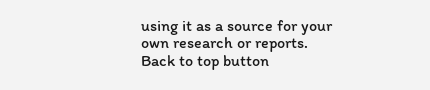using it as a source for your own research or reports.
Back to top button